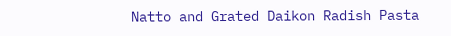Natto and Grated Daikon Radish Pasta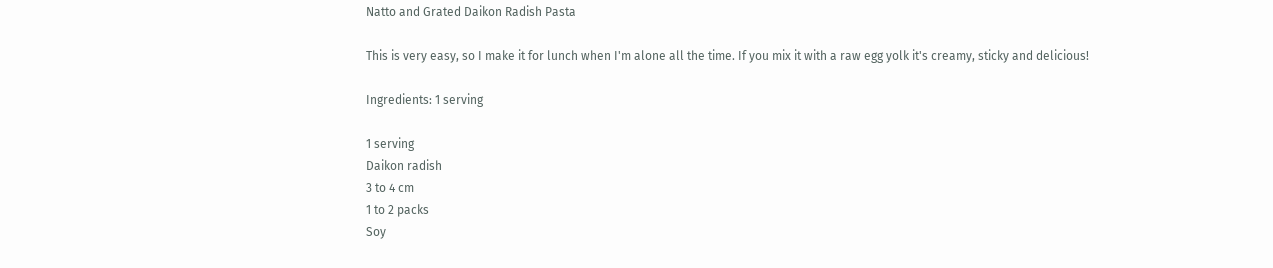Natto and Grated Daikon Radish Pasta

This is very easy, so I make it for lunch when I'm alone all the time. If you mix it with a raw egg yolk it's creamy, sticky and delicious!

Ingredients: 1 serving

1 serving
Daikon radish
3 to 4 cm
1 to 2 packs
Soy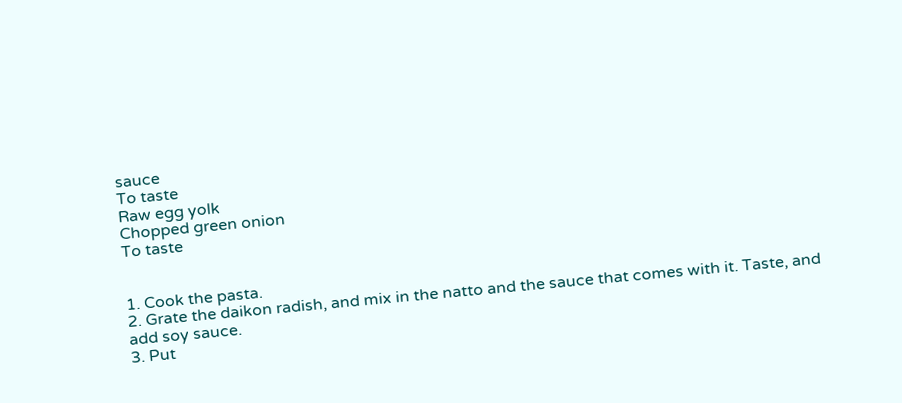sauce
To taste
Raw egg yolk
Chopped green onion
To taste


1. Cook the pasta.
2. Grate the daikon radish, and mix in the natto and the sauce that comes with it. Taste, and add soy sauce.
3. Put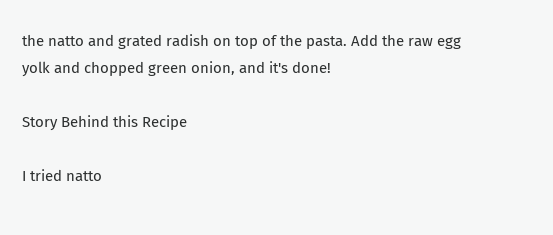the natto and grated radish on top of the pasta. Add the raw egg yolk and chopped green onion, and it's done!

Story Behind this Recipe

I tried natto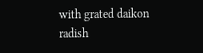with grated daikon radish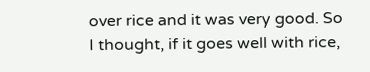over rice and it was very good. So I thought, if it goes well with rice,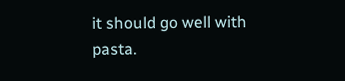it should go well with pasta.